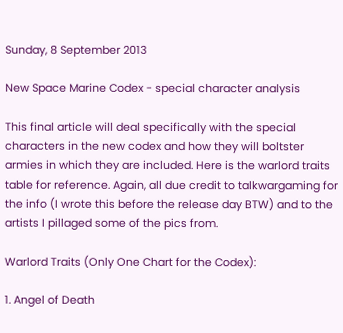Sunday, 8 September 2013

New Space Marine Codex - special character analysis

This final article will deal specifically with the special characters in the new codex and how they will boltster armies in which they are included. Here is the warlord traits table for reference. Again, all due credit to talkwargaming for the info (I wrote this before the release day BTW) and to the artists I pillaged some of the pics from.

Warlord Traits (Only One Chart for the Codex):

1. Angel of Death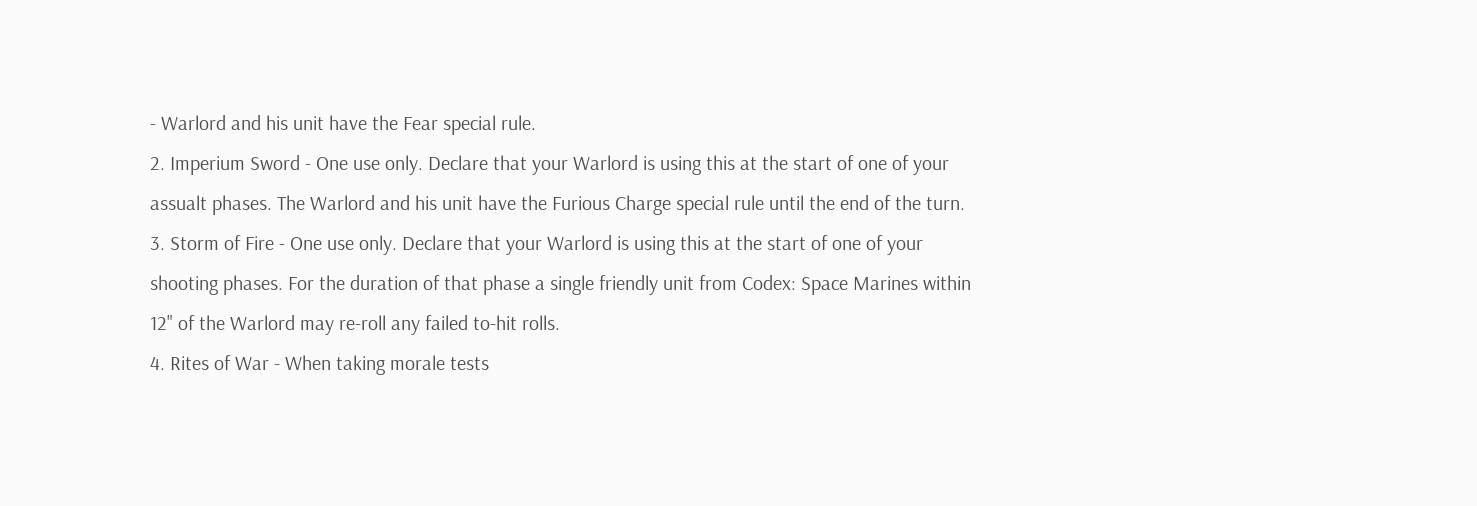- Warlord and his unit have the Fear special rule.
2. Imperium Sword - One use only. Declare that your Warlord is using this at the start of one of your assualt phases. The Warlord and his unit have the Furious Charge special rule until the end of the turn.
3. Storm of Fire - One use only. Declare that your Warlord is using this at the start of one of your shooting phases. For the duration of that phase a single friendly unit from Codex: Space Marines within 12" of the Warlord may re-roll any failed to-hit rolls.
4. Rites of War - When taking morale tests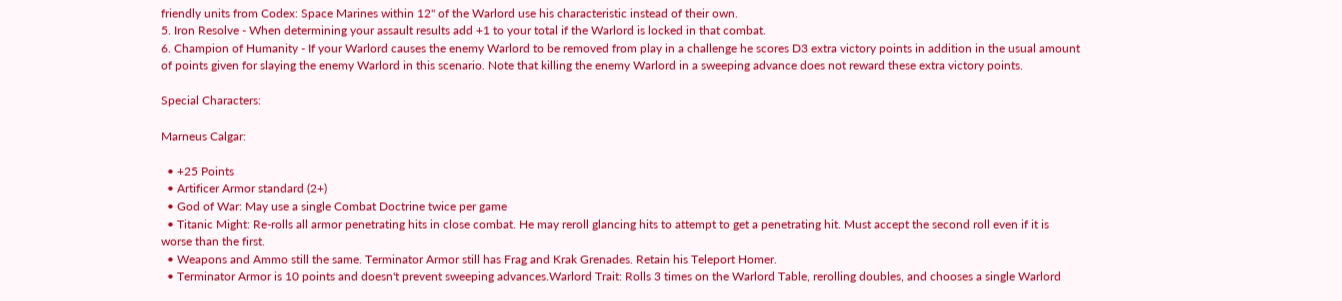friendly units from Codex: Space Marines within 12" of the Warlord use his characteristic instead of their own.
5. Iron Resolve - When determining your assault results add +1 to your total if the Warlord is locked in that combat.
6. Champion of Humanity - If your Warlord causes the enemy Warlord to be removed from play in a challenge he scores D3 extra victory points in addition in the usual amount of points given for slaying the enemy Warlord in this scenario. Note that killing the enemy Warlord in a sweeping advance does not reward these extra victory points.

Special Characters:

Marneus Calgar:

  • +25 Points
  • Artificer Armor standard (2+)
  • God of War: May use a single Combat Doctrine twice per game
  • Titanic Might: Re-rolls all armor penetrating hits in close combat. He may reroll glancing hits to attempt to get a penetrating hit. Must accept the second roll even if it is worse than the first.
  • Weapons and Ammo still the same. Terminator Armor still has Frag and Krak Grenades. Retain his Teleport Homer.
  • Terminator Armor is 10 points and doesn't prevent sweeping advances.Warlord Trait: Rolls 3 times on the Warlord Table, rerolling doubles, and chooses a single Warlord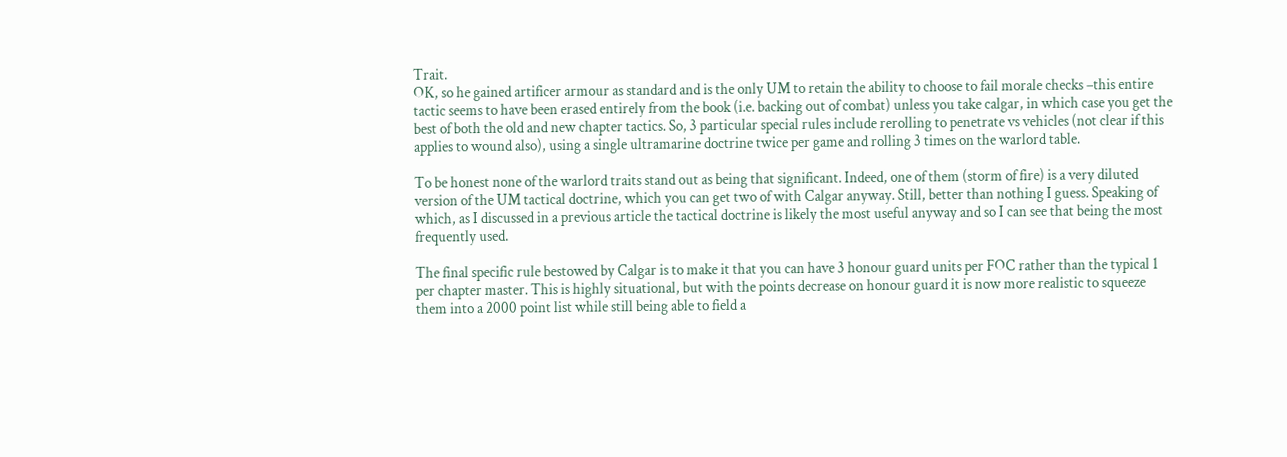Trait.
OK, so he gained artificer armour as standard and is the only UM to retain the ability to choose to fail morale checks –this entire tactic seems to have been erased entirely from the book (i.e. backing out of combat) unless you take calgar, in which case you get the best of both the old and new chapter tactics. So, 3 particular special rules include rerolling to penetrate vs vehicles (not clear if this applies to wound also), using a single ultramarine doctrine twice per game and rolling 3 times on the warlord table.

To be honest none of the warlord traits stand out as being that significant. Indeed, one of them (storm of fire) is a very diluted version of the UM tactical doctrine, which you can get two of with Calgar anyway. Still, better than nothing I guess. Speaking of which, as I discussed in a previous article the tactical doctrine is likely the most useful anyway and so I can see that being the most frequently used.

The final specific rule bestowed by Calgar is to make it that you can have 3 honour guard units per FOC rather than the typical 1 per chapter master. This is highly situational, but with the points decrease on honour guard it is now more realistic to squeeze them into a 2000 point list while still being able to field a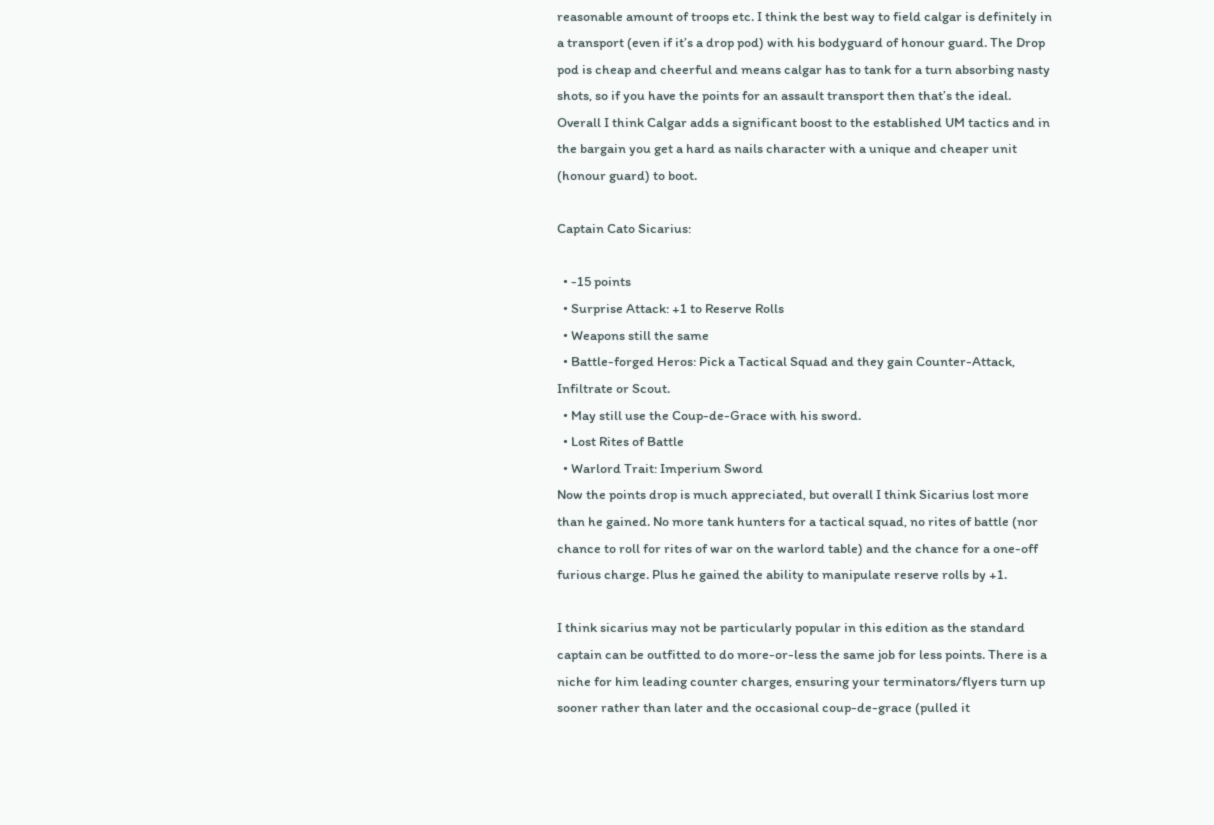reasonable amount of troops etc. I think the best way to field calgar is definitely in a transport (even if it’s a drop pod) with his bodyguard of honour guard. The Drop pod is cheap and cheerful and means calgar has to tank for a turn absorbing nasty shots, so if you have the points for an assault transport then that’s the ideal. Overall I think Calgar adds a significant boost to the established UM tactics and in the bargain you get a hard as nails character with a unique and cheaper unit (honour guard) to boot.

Captain Cato Sicarius:

  • -15 points
  • Surprise Attack: +1 to Reserve Rolls
  • Weapons still the same
  • Battle-forged Heros: Pick a Tactical Squad and they gain Counter-Attack, Infiltrate or Scout.
  • May still use the Coup-de-Grace with his sword.
  • Lost Rites of Battle
  • Warlord Trait: Imperium Sword
Now the points drop is much appreciated, but overall I think Sicarius lost more than he gained. No more tank hunters for a tactical squad, no rites of battle (nor chance to roll for rites of war on the warlord table) and the chance for a one-off furious charge. Plus he gained the ability to manipulate reserve rolls by +1.

I think sicarius may not be particularly popular in this edition as the standard captain can be outfitted to do more-or-less the same job for less points. There is a niche for him leading counter charges, ensuring your terminators/flyers turn up sooner rather than later and the occasional coup-de-grace (pulled it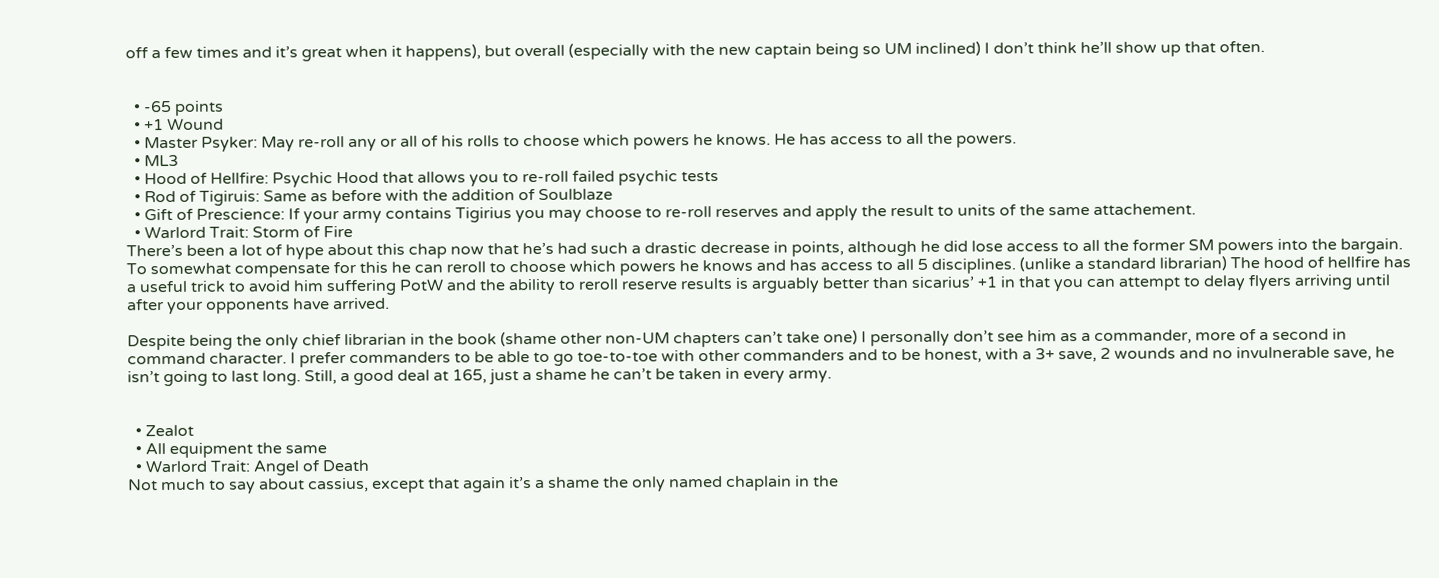off a few times and it’s great when it happens), but overall (especially with the new captain being so UM inclined) I don’t think he’ll show up that often.


  • -65 points
  • +1 Wound
  • Master Psyker: May re-roll any or all of his rolls to choose which powers he knows. He has access to all the powers.
  • ML3
  • Hood of Hellfire: Psychic Hood that allows you to re-roll failed psychic tests
  • Rod of Tigiruis: Same as before with the addition of Soulblaze
  • Gift of Prescience: If your army contains Tigirius you may choose to re-roll reserves and apply the result to units of the same attachement.
  • Warlord Trait: Storm of Fire
There’s been a lot of hype about this chap now that he’s had such a drastic decrease in points, although he did lose access to all the former SM powers into the bargain. To somewhat compensate for this he can reroll to choose which powers he knows and has access to all 5 disciplines. (unlike a standard librarian) The hood of hellfire has a useful trick to avoid him suffering PotW and the ability to reroll reserve results is arguably better than sicarius’ +1 in that you can attempt to delay flyers arriving until after your opponents have arrived.

Despite being the only chief librarian in the book (shame other non-UM chapters can’t take one) I personally don’t see him as a commander, more of a second in command character. I prefer commanders to be able to go toe-to-toe with other commanders and to be honest, with a 3+ save, 2 wounds and no invulnerable save, he isn’t going to last long. Still, a good deal at 165, just a shame he can’t be taken in every army.


  • Zealot
  • All equipment the same
  • Warlord Trait: Angel of Death
Not much to say about cassius, except that again it’s a shame the only named chaplain in the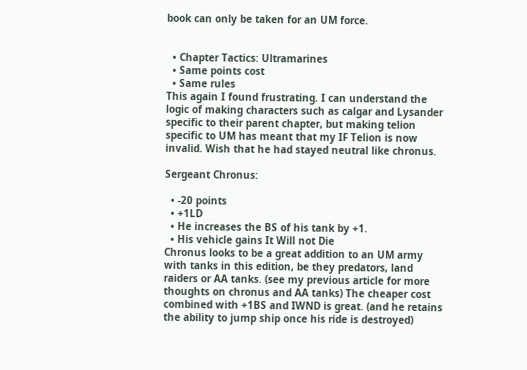book can only be taken for an UM force.


  • Chapter Tactics: Ultramarines
  • Same points cost
  • Same rules
This again I found frustrating. I can understand the logic of making characters such as calgar and Lysander specific to their parent chapter, but making telion specific to UM has meant that my IF Telion is now invalid. Wish that he had stayed neutral like chronus.

Sergeant Chronus:

  • -20 points
  • +1LD
  • He increases the BS of his tank by +1.
  • His vehicle gains It Will not Die
Chronus looks to be a great addition to an UM army with tanks in this edition, be they predators, land raiders or AA tanks. (see my previous article for more thoughts on chronus and AA tanks) The cheaper cost combined with +1BS and IWND is great. (and he retains the ability to jump ship once his ride is destroyed)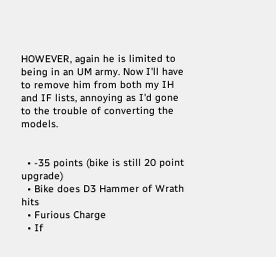HOWEVER, again he is limited to being in an UM army. Now I'll have to remove him from both my IH and IF lists, annoying as I'd gone to the trouble of converting the models.


  • -35 points (bike is still 20 point upgrade)
  • Bike does D3 Hammer of Wrath hits
  • Furious Charge
  • If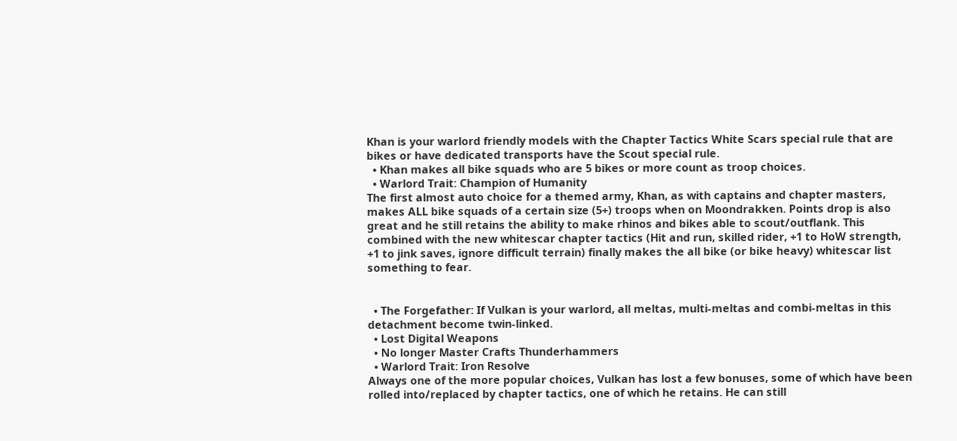Khan is your warlord friendly models with the Chapter Tactics White Scars special rule that are bikes or have dedicated transports have the Scout special rule.
  • Khan makes all bike squads who are 5 bikes or more count as troop choices.
  • Warlord Trait: Champion of Humanity
The first almost auto choice for a themed army, Khan, as with captains and chapter masters, makes ALL bike squads of a certain size (5+) troops when on Moondrakken. Points drop is also great and he still retains the ability to make rhinos and bikes able to scout/outflank. This combined with the new whitescar chapter tactics (Hit and run, skilled rider, +1 to HoW strength, +1 to jink saves, ignore difficult terrain) finally makes the all bike (or bike heavy) whitescar list something to fear.


  • The Forgefather: If Vulkan is your warlord, all meltas, multi-meltas and combi-meltas in this detachment become twin-linked.
  • Lost Digital Weapons
  • No longer Master Crafts Thunderhammers
  • Warlord Trait: Iron Resolve
Always one of the more popular choices, Vulkan has lost a few bonuses, some of which have been rolled into/replaced by chapter tactics, one of which he retains. He can still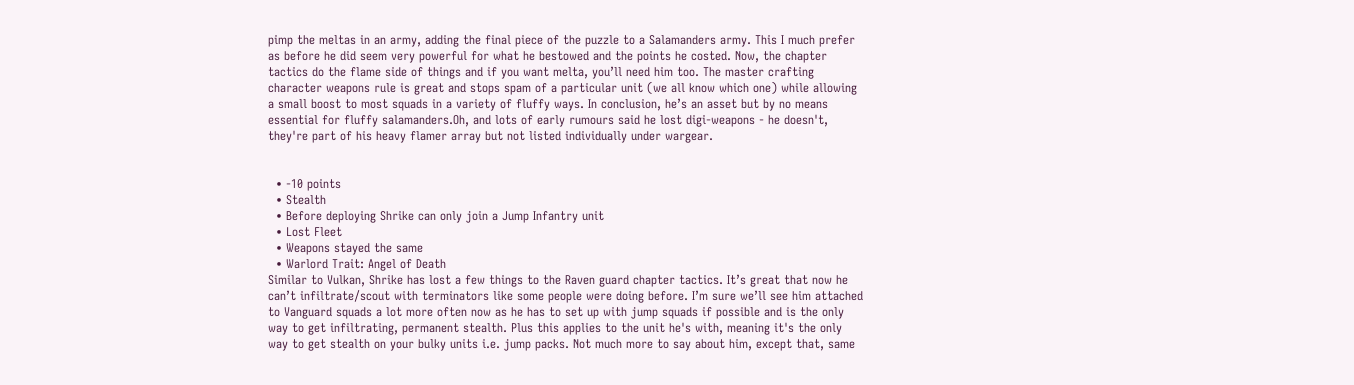pimp the meltas in an army, adding the final piece of the puzzle to a Salamanders army. This I much prefer as before he did seem very powerful for what he bestowed and the points he costed. Now, the chapter tactics do the flame side of things and if you want melta, you’ll need him too. The master crafting character weapons rule is great and stops spam of a particular unit (we all know which one) while allowing a small boost to most squads in a variety of fluffy ways. In conclusion, he’s an asset but by no means essential for fluffy salamanders.Oh, and lots of early rumours said he lost digi-weapons - he doesn't, they're part of his heavy flamer array but not listed individually under wargear.


  • -10 points
  • Stealth
  • Before deploying Shrike can only join a Jump Infantry unit
  • Lost Fleet
  • Weapons stayed the same
  • Warlord Trait: Angel of Death
Similar to Vulkan, Shrike has lost a few things to the Raven guard chapter tactics. It’s great that now he can’t infiltrate/scout with terminators like some people were doing before. I’m sure we’ll see him attached to Vanguard squads a lot more often now as he has to set up with jump squads if possible and is the only way to get infiltrating, permanent stealth. Plus this applies to the unit he's with, meaning it's the only way to get stealth on your bulky units i.e. jump packs. Not much more to say about him, except that, same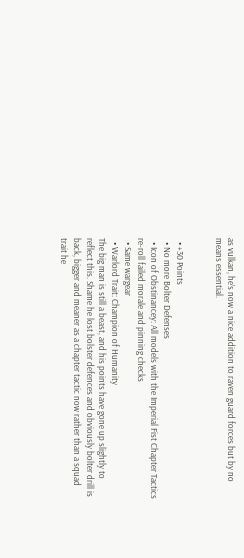as vulkan, he’s now a nice addition to raven guard forces but by no means essential.


  • +30 Points
  • No more Bolter Defenses
  • Icon of Obstinancey: All models with the Imperial Fist Chapter Tactics re-roll failed morale and pinning checks
  • Same wargear
  • Warlord Trait: Champion of Humanity
The big man is still a beast, and his points have gone up slightly to reflect this. Shame he lost bolster defences and obviously bolter drill is back, bigger and meaner as a chapter tactic now rather than a squad trait he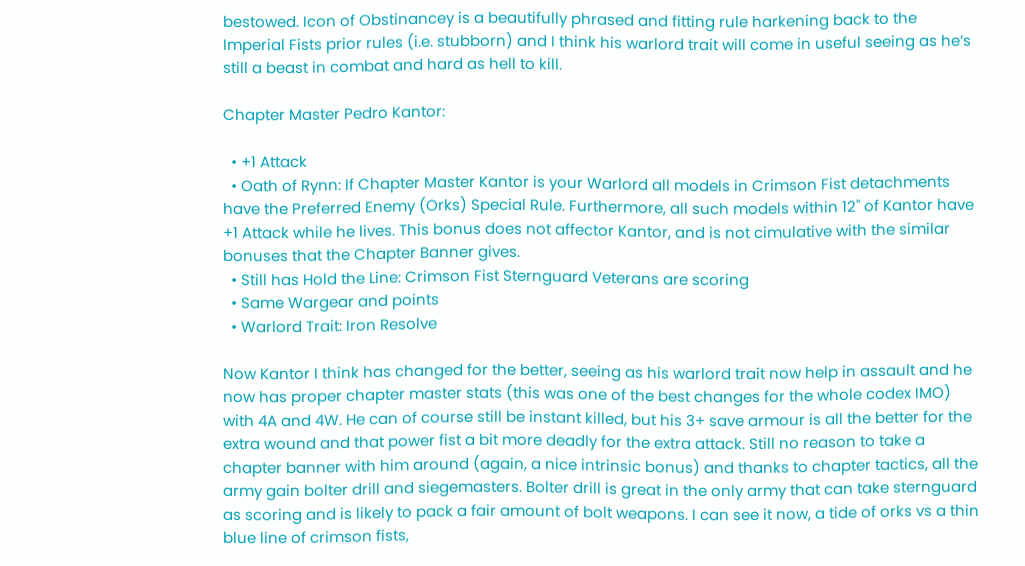bestowed. Icon of Obstinancey is a beautifully phrased and fitting rule harkening back to the Imperial Fists prior rules (i.e. stubborn) and I think his warlord trait will come in useful seeing as he’s still a beast in combat and hard as hell to kill.

Chapter Master Pedro Kantor:

  • +1 Attack
  • Oath of Rynn: If Chapter Master Kantor is your Warlord all models in Crimson Fist detachments have the Preferred Enemy (Orks) Special Rule. Furthermore, all such models within 12" of Kantor have +1 Attack while he lives. This bonus does not affector Kantor, and is not cimulative with the similar bonuses that the Chapter Banner gives.
  • Still has Hold the Line: Crimson Fist Sternguard Veterans are scoring
  • Same Wargear and points
  • Warlord Trait: Iron Resolve

Now Kantor I think has changed for the better, seeing as his warlord trait now help in assault and he now has proper chapter master stats (this was one of the best changes for the whole codex IMO) with 4A and 4W. He can of course still be instant killed, but his 3+ save armour is all the better for the extra wound and that power fist a bit more deadly for the extra attack. Still no reason to take a chapter banner with him around (again, a nice intrinsic bonus) and thanks to chapter tactics, all the army gain bolter drill and siegemasters. Bolter drill is great in the only army that can take sternguard as scoring and is likely to pack a fair amount of bolt weapons. I can see it now, a tide of orks vs a thin blue line of crimson fists,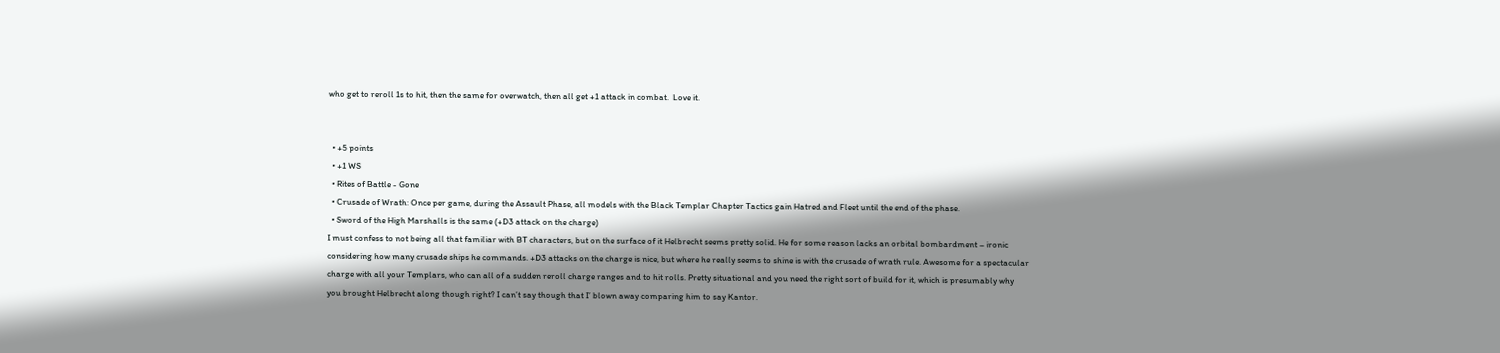who get to reroll 1s to hit, then the same for overwatch, then all get +1 attack in combat.  Love it.


  • +5 points
  • +1 WS
  • Rites of Battle - Gone
  • Crusade of Wrath: Once per game, during the Assault Phase, all models with the Black Templar Chapter Tactics gain Hatred and Fleet until the end of the phase.
  • Sword of the High Marshalls is the same (+D3 attack on the charge)
I must confess to not being all that familiar with BT characters, but on the surface of it Helbrecht seems pretty solid. He for some reason lacks an orbital bombardment – ironic considering how many crusade ships he commands. +D3 attacks on the charge is nice, but where he really seems to shine is with the crusade of wrath rule. Awesome for a spectacular charge with all your Templars, who can all of a sudden reroll charge ranges and to hit rolls. Pretty situational and you need the right sort of build for it, which is presumably why you brought Helbrecht along though right? I can’t say though that I’ blown away comparing him to say Kantor.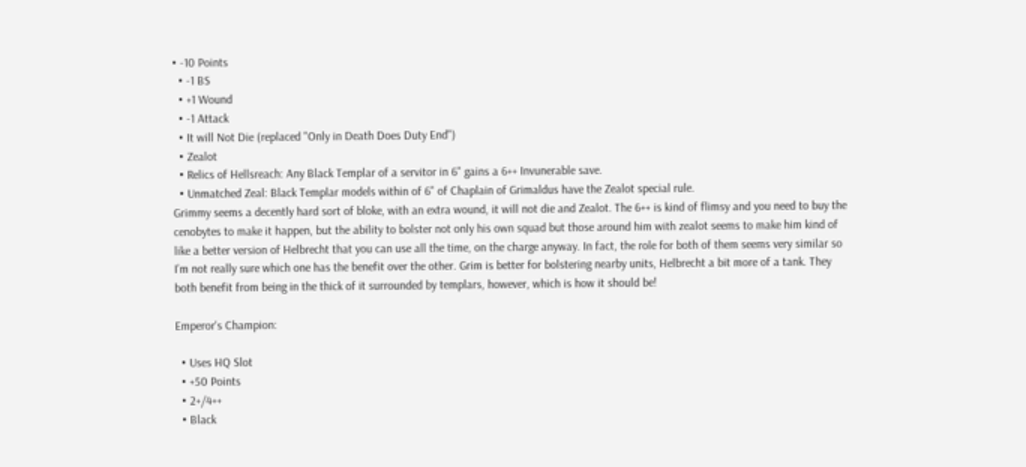• -10 Points
  • -1 BS
  • +1 Wound
  • -1 Attack
  • It will Not Die (replaced "Only in Death Does Duty End")
  • Zealot
  • Relics of Hellsreach: Any Black Templar of a servitor in 6" gains a 6++ Invunerable save.
  • Unmatched Zeal: Black Templar models within of 6" of Chaplain of Grimaldus have the Zealot special rule.
Grimmy seems a decently hard sort of bloke, with an extra wound, it will not die and Zealot. The 6++ is kind of flimsy and you need to buy the cenobytes to make it happen, but the ability to bolster not only his own squad but those around him with zealot seems to make him kind of like a better version of Helbrecht that you can use all the time, on the charge anyway. In fact, the role for both of them seems very similar so I’m not really sure which one has the benefit over the other. Grim is better for bolstering nearby units, Helbrecht a bit more of a tank. They both benefit from being in the thick of it surrounded by templars, however, which is how it should be!

Emperor's Champion:

  • Uses HQ Slot
  • +50 Points
  • 2+/4++
  • Black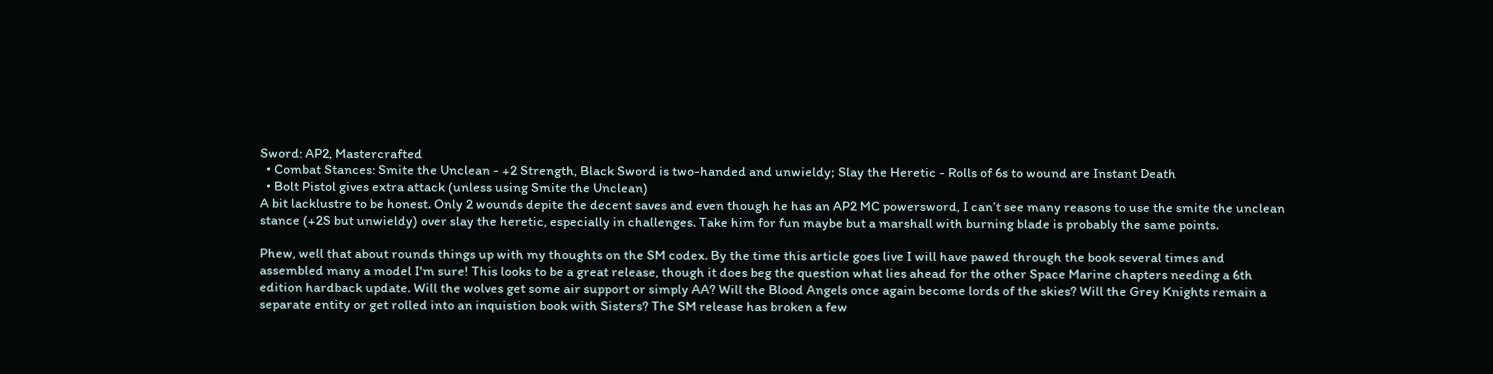Sword: AP2, Mastercrafted
  • Combat Stances: Smite the Unclean - +2 Strength, Black Sword is two-handed and unwieldy; Slay the Heretic - Rolls of 6s to wound are Instant Death
  • Bolt Pistol gives extra attack (unless using Smite the Unclean)
A bit lacklustre to be honest. Only 2 wounds depite the decent saves and even though he has an AP2 MC powersword, I can’t see many reasons to use the smite the unclean stance (+2S but unwieldy) over slay the heretic, especially in challenges. Take him for fun maybe but a marshall with burning blade is probably the same points.

Phew, well that about rounds things up with my thoughts on the SM codex. By the time this article goes live I will have pawed through the book several times and assembled many a model I'm sure! This looks to be a great release, though it does beg the question what lies ahead for the other Space Marine chapters needing a 6th edition hardback update. Will the wolves get some air support or simply AA? Will the Blood Angels once again become lords of the skies? Will the Grey Knights remain a separate entity or get rolled into an inquistion book with Sisters? The SM release has broken a few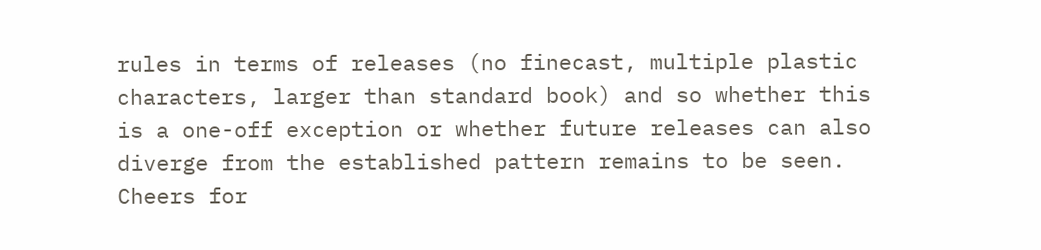rules in terms of releases (no finecast, multiple plastic characters, larger than standard book) and so whether this is a one-off exception or whether future releases can also diverge from the established pattern remains to be seen. Cheers for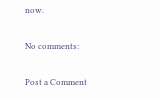now.

No comments:

Post a Comment